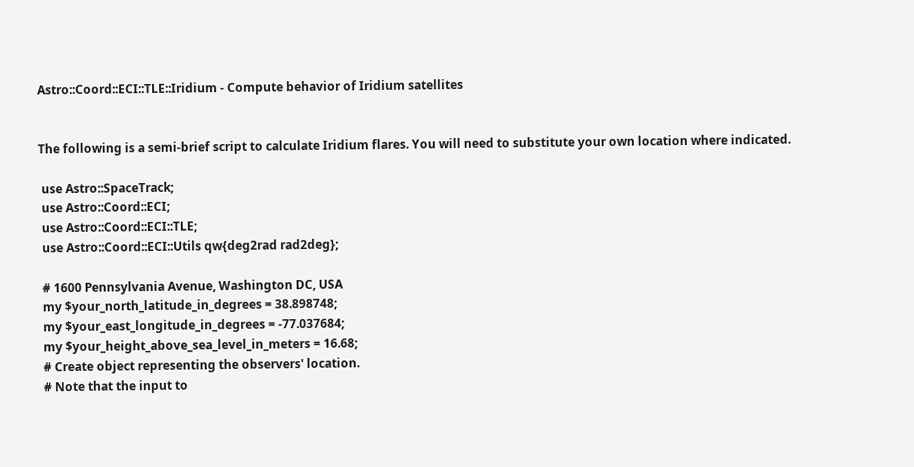Astro::Coord::ECI::TLE::Iridium - Compute behavior of Iridium satellites


The following is a semi-brief script to calculate Iridium flares. You will need to substitute your own location where indicated.

 use Astro::SpaceTrack;
 use Astro::Coord::ECI;
 use Astro::Coord::ECI::TLE;
 use Astro::Coord::ECI::Utils qw{deg2rad rad2deg};

 # 1600 Pennsylvania Avenue, Washington DC, USA
 my $your_north_latitude_in_degrees = 38.898748;
 my $your_east_longitude_in_degrees = -77.037684;
 my $your_height_above_sea_level_in_meters = 16.68;
 # Create object representing the observers' location.
 # Note that the input to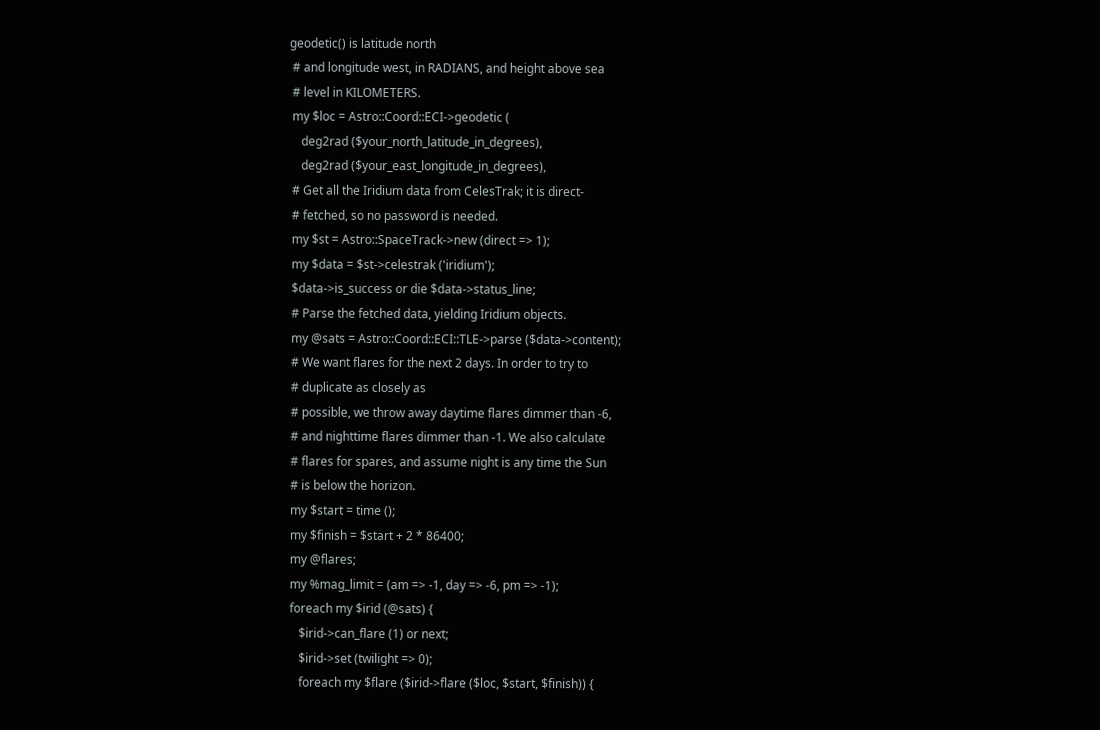geodetic() is latitude north
 # and longitude west, in RADIANS, and height above sea
 # level in KILOMETERS.
 my $loc = Astro::Coord::ECI->geodetic (
    deg2rad ($your_north_latitude_in_degrees),
    deg2rad ($your_east_longitude_in_degrees),
 # Get all the Iridium data from CelesTrak; it is direct-
 # fetched, so no password is needed.
 my $st = Astro::SpaceTrack->new (direct => 1);
 my $data = $st->celestrak ('iridium');
 $data->is_success or die $data->status_line;
 # Parse the fetched data, yielding Iridium objects.
 my @sats = Astro::Coord::ECI::TLE->parse ($data->content);
 # We want flares for the next 2 days. In order to try to
 # duplicate as closely as
 # possible, we throw away daytime flares dimmer than -6,
 # and nighttime flares dimmer than -1. We also calculate
 # flares for spares, and assume night is any time the Sun
 # is below the horizon.
 my $start = time ();
 my $finish = $start + 2 * 86400;
 my @flares;
 my %mag_limit = (am => -1, day => -6, pm => -1);
 foreach my $irid (@sats) {
    $irid->can_flare (1) or next;
    $irid->set (twilight => 0);
    foreach my $flare ($irid->flare ($loc, $start, $finish)) {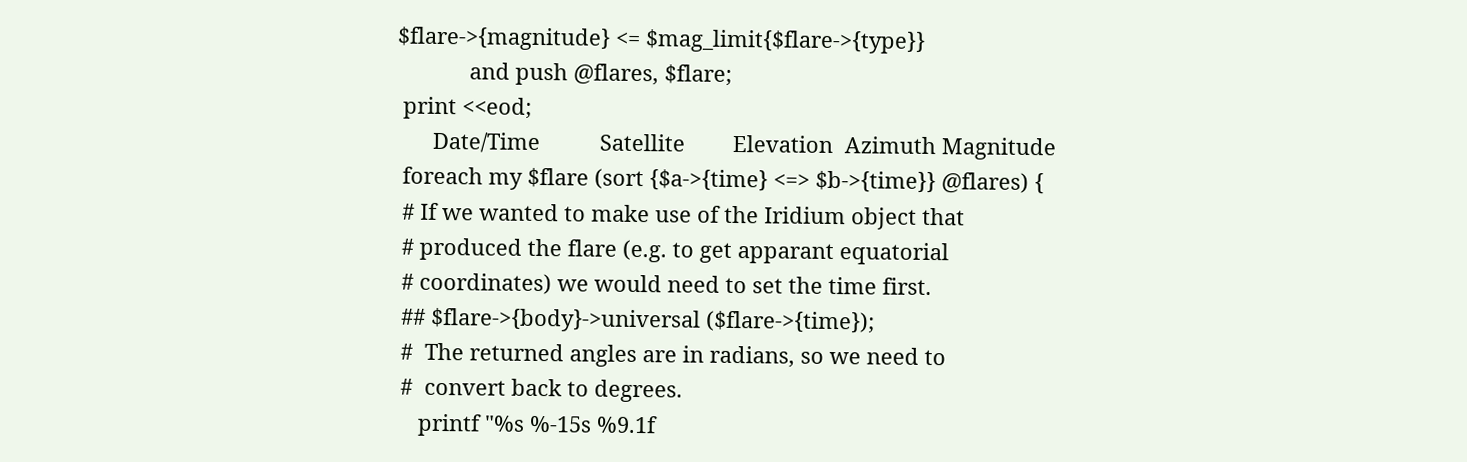$flare->{magnitude} <= $mag_limit{$flare->{type}}
            and push @flares, $flare;
 print <<eod;
      Date/Time          Satellite        Elevation  Azimuth Magnitude
 foreach my $flare (sort {$a->{time} <=> $b->{time}} @flares) {
 # If we wanted to make use of the Iridium object that
 # produced the flare (e.g. to get apparant equatorial
 # coordinates) we would need to set the time first.
 ## $flare->{body}->universal ($flare->{time});
 #  The returned angles are in radians, so we need to
 #  convert back to degrees.
    printf "%s %-15s %9.1f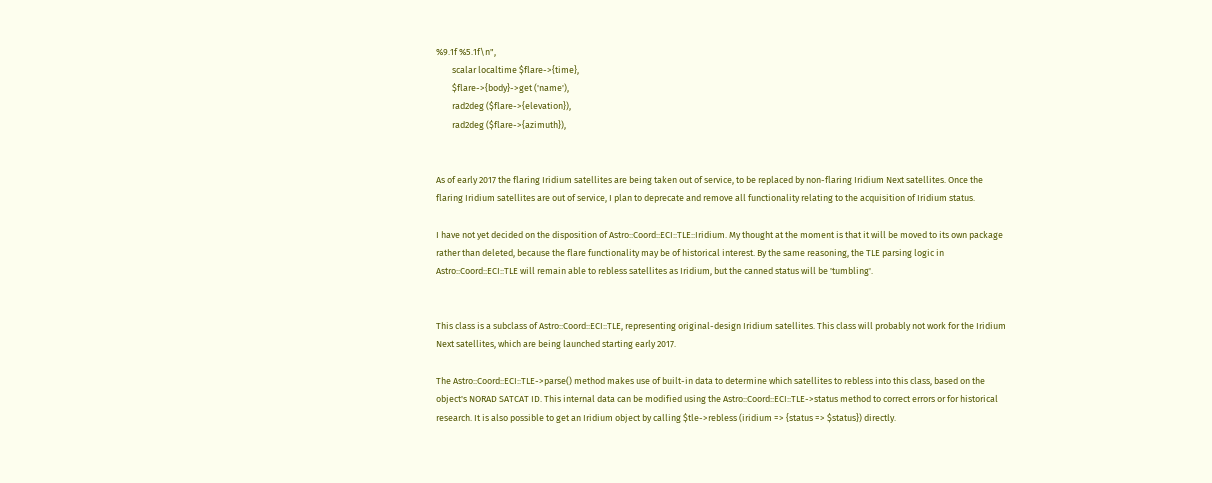%9.1f %5.1f\n",
        scalar localtime $flare->{time},
        $flare->{body}->get ('name'),
        rad2deg ($flare->{elevation}),
        rad2deg ($flare->{azimuth}),


As of early 2017 the flaring Iridium satellites are being taken out of service, to be replaced by non-flaring Iridium Next satellites. Once the flaring Iridium satellites are out of service, I plan to deprecate and remove all functionality relating to the acquisition of Iridium status.

I have not yet decided on the disposition of Astro::Coord::ECI::TLE::Iridium. My thought at the moment is that it will be moved to its own package rather than deleted, because the flare functionality may be of historical interest. By the same reasoning, the TLE parsing logic in Astro::Coord::ECI::TLE will remain able to rebless satellites as Iridium, but the canned status will be 'tumbling'.


This class is a subclass of Astro::Coord::ECI::TLE, representing original-design Iridium satellites. This class will probably not work for the Iridium Next satellites, which are being launched starting early 2017.

The Astro::Coord::ECI::TLE->parse() method makes use of built-in data to determine which satellites to rebless into this class, based on the object's NORAD SATCAT ID. This internal data can be modified using the Astro::Coord::ECI::TLE->status method to correct errors or for historical research. It is also possible to get an Iridium object by calling $tle->rebless (iridium => {status => $status}) directly.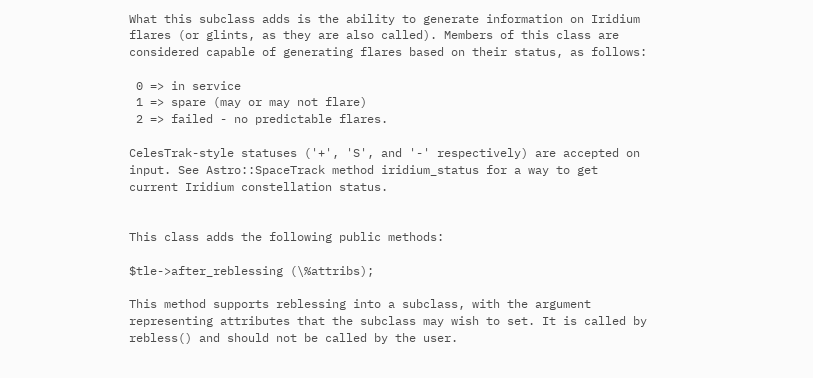What this subclass adds is the ability to generate information on Iridium flares (or glints, as they are also called). Members of this class are considered capable of generating flares based on their status, as follows:

 0 => in service
 1 => spare (may or may not flare)
 2 => failed - no predictable flares.

CelesTrak-style statuses ('+', 'S', and '-' respectively) are accepted on input. See Astro::SpaceTrack method iridium_status for a way to get current Iridium constellation status.


This class adds the following public methods:

$tle->after_reblessing (\%attribs);

This method supports reblessing into a subclass, with the argument representing attributes that the subclass may wish to set. It is called by rebless() and should not be called by the user.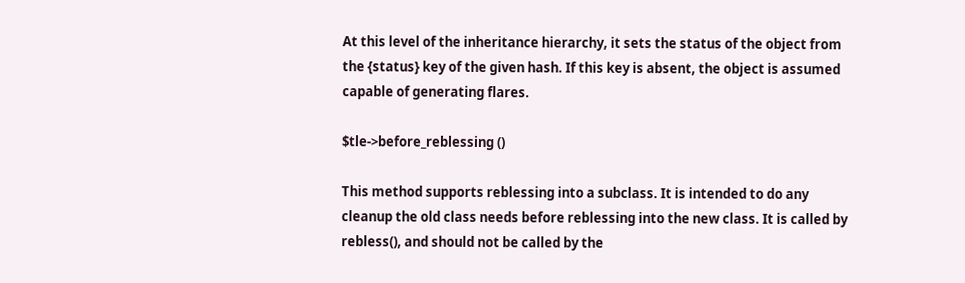At this level of the inheritance hierarchy, it sets the status of the object from the {status} key of the given hash. If this key is absent, the object is assumed capable of generating flares.

$tle->before_reblessing ()

This method supports reblessing into a subclass. It is intended to do any cleanup the old class needs before reblessing into the new class. It is called by rebless(), and should not be called by the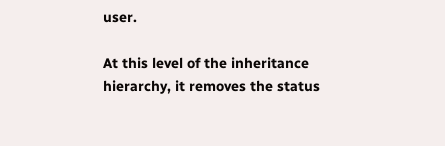user.

At this level of the inheritance hierarchy, it removes the status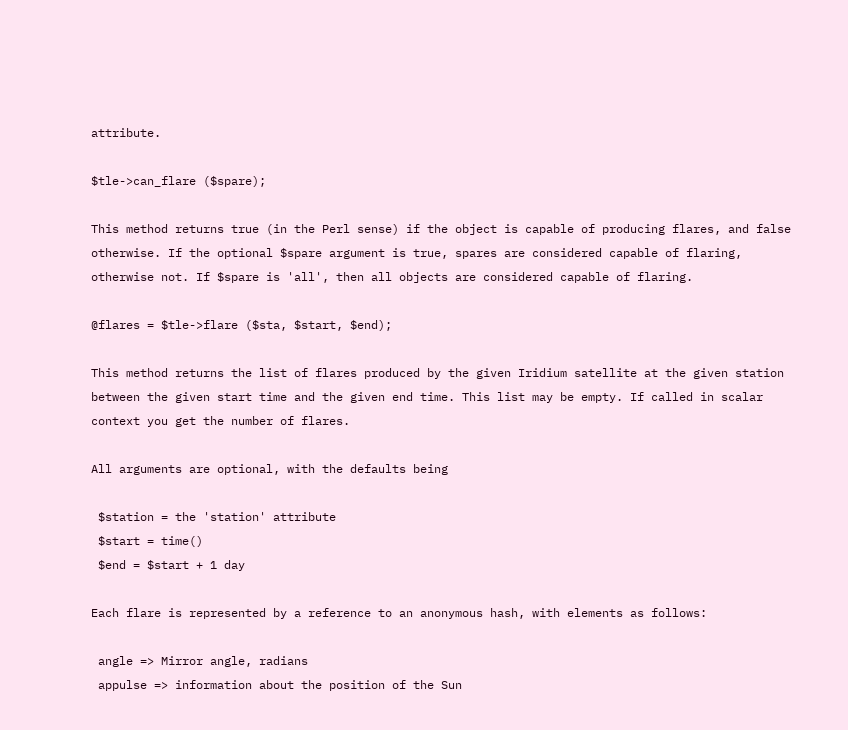attribute.

$tle->can_flare ($spare);

This method returns true (in the Perl sense) if the object is capable of producing flares, and false otherwise. If the optional $spare argument is true, spares are considered capable of flaring, otherwise not. If $spare is 'all', then all objects are considered capable of flaring.

@flares = $tle->flare ($sta, $start, $end);

This method returns the list of flares produced by the given Iridium satellite at the given station between the given start time and the given end time. This list may be empty. If called in scalar context you get the number of flares.

All arguments are optional, with the defaults being

 $station = the 'station' attribute
 $start = time()
 $end = $start + 1 day

Each flare is represented by a reference to an anonymous hash, with elements as follows:

 angle => Mirror angle, radians
 appulse => information about the position of the Sun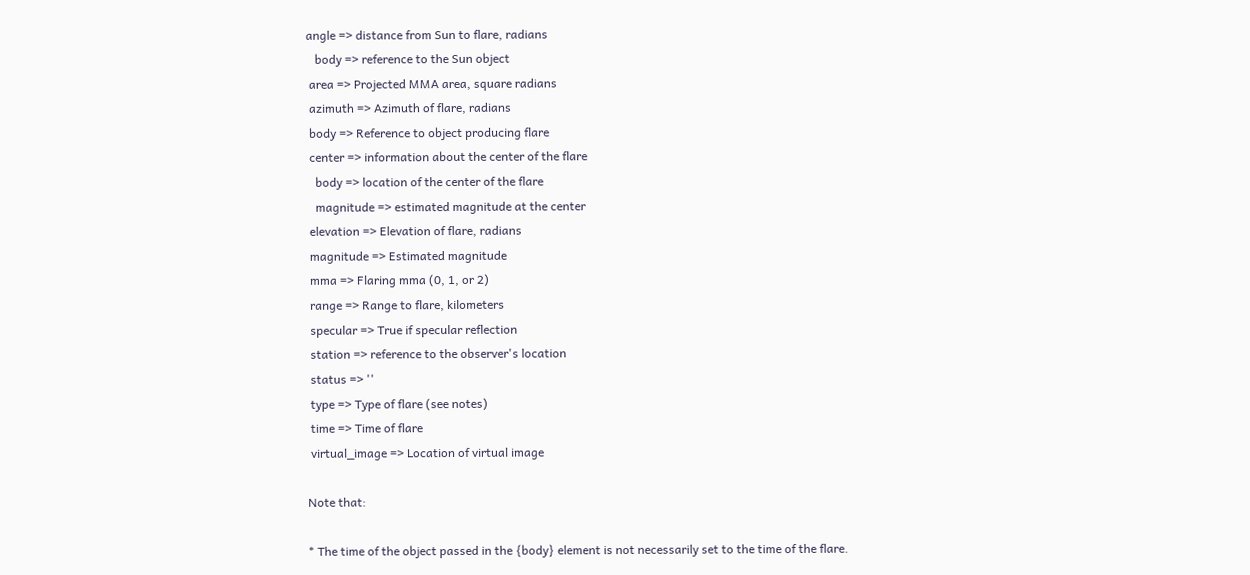angle => distance from Sun to flare, radians
   body => reference to the Sun object
 area => Projected MMA area, square radians
 azimuth => Azimuth of flare, radians
 body => Reference to object producing flare
 center => information about the center of the flare
   body => location of the center of the flare
   magnitude => estimated magnitude at the center
 elevation => Elevation of flare, radians
 magnitude => Estimated magnitude
 mma => Flaring mma (0, 1, or 2)
 range => Range to flare, kilometers
 specular => True if specular reflection
 station => reference to the observer's location
 status => ''
 type => Type of flare (see notes)
 time => Time of flare
 virtual_image => Location of virtual image

Note that:

* The time of the object passed in the {body} element is not necessarily set to the time of the flare.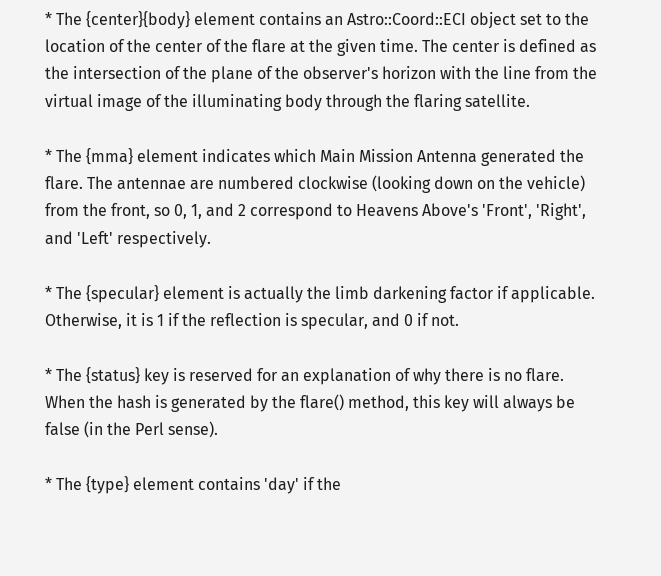* The {center}{body} element contains an Astro::Coord::ECI object set to the location of the center of the flare at the given time. The center is defined as the intersection of the plane of the observer's horizon with the line from the virtual image of the illuminating body through the flaring satellite.

* The {mma} element indicates which Main Mission Antenna generated the flare. The antennae are numbered clockwise (looking down on the vehicle) from the front, so 0, 1, and 2 correspond to Heavens Above's 'Front', 'Right', and 'Left' respectively.

* The {specular} element is actually the limb darkening factor if applicable. Otherwise, it is 1 if the reflection is specular, and 0 if not.

* The {status} key is reserved for an explanation of why there is no flare. When the hash is generated by the flare() method, this key will always be false (in the Perl sense).

* The {type} element contains 'day' if the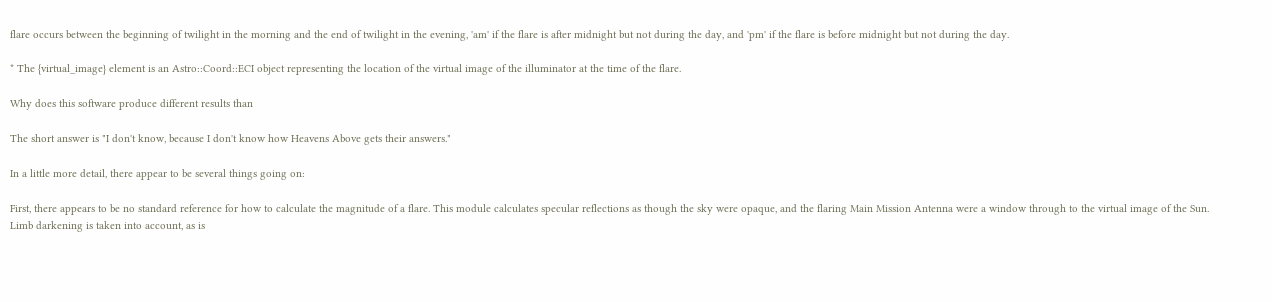flare occurs between the beginning of twilight in the morning and the end of twilight in the evening, 'am' if the flare is after midnight but not during the day, and 'pm' if the flare is before midnight but not during the day.

* The {virtual_image} element is an Astro::Coord::ECI object representing the location of the virtual image of the illuminator at the time of the flare.

Why does this software produce different results than

The short answer is "I don't know, because I don't know how Heavens Above gets their answers."

In a little more detail, there appear to be several things going on:

First, there appears to be no standard reference for how to calculate the magnitude of a flare. This module calculates specular reflections as though the sky were opaque, and the flaring Main Mission Antenna were a window through to the virtual image of the Sun. Limb darkening is taken into account, as is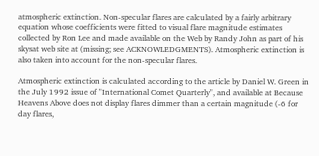atmospheric extinction. Non-specular flares are calculated by a fairly arbitrary equation whose coefficients were fitted to visual flare magnitude estimates collected by Ron Lee and made available on the Web by Randy John as part of his skysat web site at (missing; see ACKNOWLEDGMENTS). Atmospheric extinction is also taken into account for the non-specular flares.

Atmospheric extinction is calculated according to the article by Daniel W. Green in the July 1992 issue of "International Comet Quarterly", and available at Because Heavens Above does not display flares dimmer than a certain magnitude (-6 for day flares,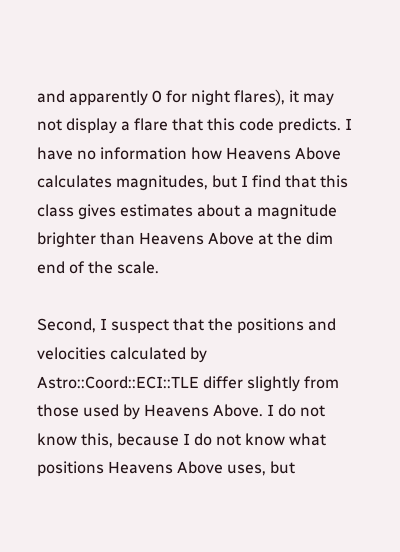and apparently 0 for night flares), it may not display a flare that this code predicts. I have no information how Heavens Above calculates magnitudes, but I find that this class gives estimates about a magnitude brighter than Heavens Above at the dim end of the scale.

Second, I suspect that the positions and velocities calculated by Astro::Coord::ECI::TLE differ slightly from those used by Heavens Above. I do not know this, because I do not know what positions Heavens Above uses, but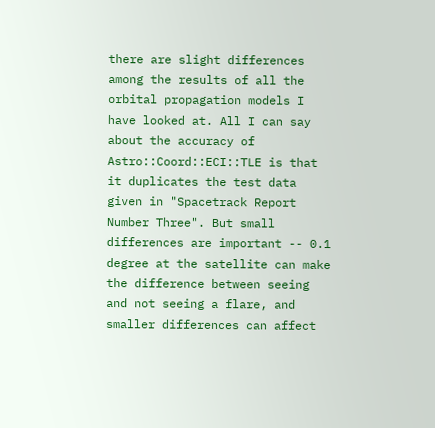there are slight differences among the results of all the orbital propagation models I have looked at. All I can say about the accuracy of Astro::Coord::ECI::TLE is that it duplicates the test data given in "Spacetrack Report Number Three". But small differences are important -- 0.1 degree at the satellite can make the difference between seeing and not seeing a flare, and smaller differences can affect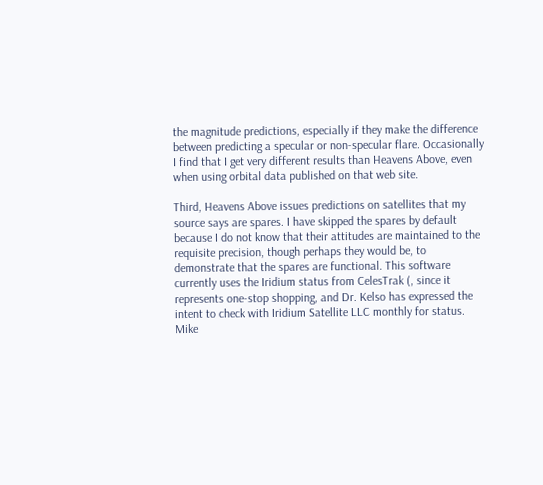the magnitude predictions, especially if they make the difference between predicting a specular or non-specular flare. Occasionally I find that I get very different results than Heavens Above, even when using orbital data published on that web site.

Third, Heavens Above issues predictions on satellites that my source says are spares. I have skipped the spares by default because I do not know that their attitudes are maintained to the requisite precision, though perhaps they would be, to demonstrate that the spares are functional. This software currently uses the Iridium status from CelesTrak (, since it represents one-stop shopping, and Dr. Kelso has expressed the intent to check with Iridium Satellite LLC monthly for status. Mike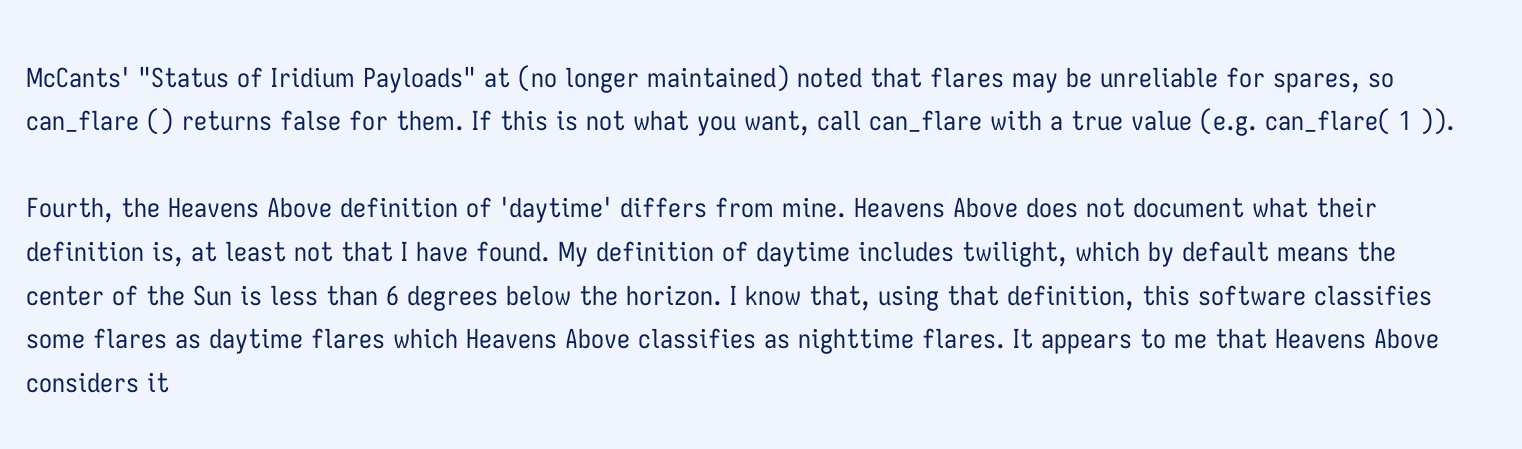McCants' "Status of Iridium Payloads" at (no longer maintained) noted that flares may be unreliable for spares, so can_flare () returns false for them. If this is not what you want, call can_flare with a true value (e.g. can_flare( 1 )).

Fourth, the Heavens Above definition of 'daytime' differs from mine. Heavens Above does not document what their definition is, at least not that I have found. My definition of daytime includes twilight, which by default means the center of the Sun is less than 6 degrees below the horizon. I know that, using that definition, this software classifies some flares as daytime flares which Heavens Above classifies as nighttime flares. It appears to me that Heavens Above considers it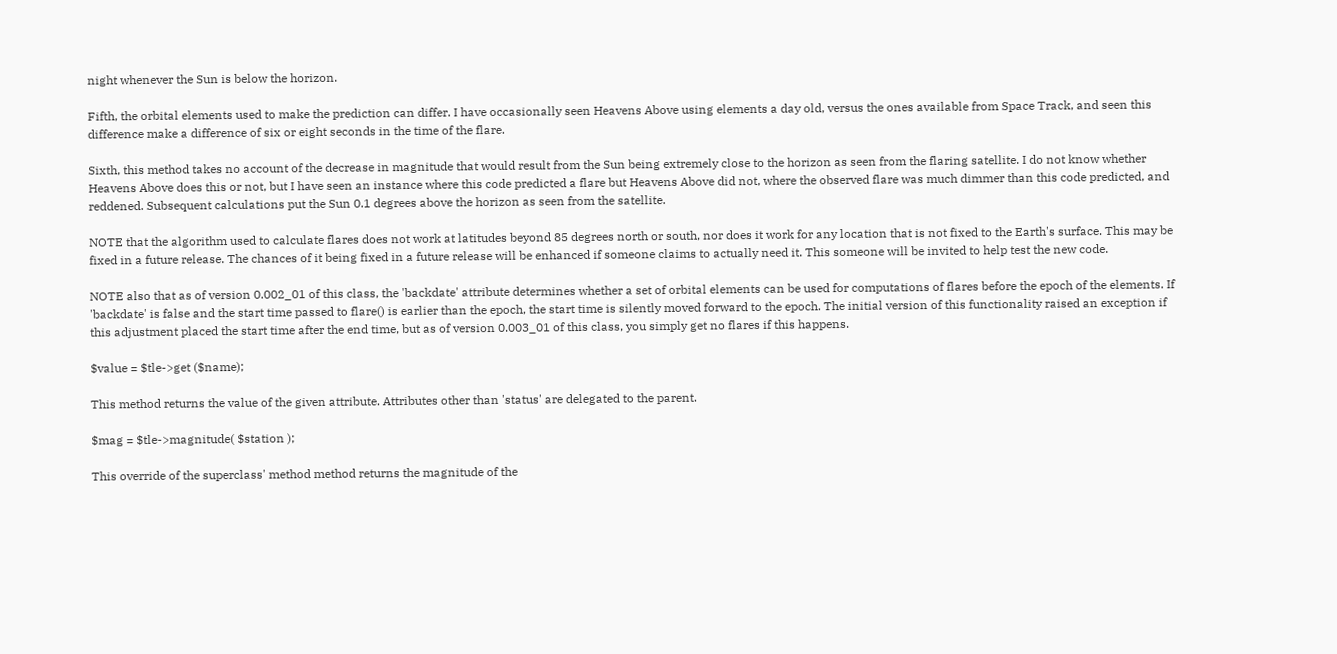night whenever the Sun is below the horizon.

Fifth, the orbital elements used to make the prediction can differ. I have occasionally seen Heavens Above using elements a day old, versus the ones available from Space Track, and seen this difference make a difference of six or eight seconds in the time of the flare.

Sixth, this method takes no account of the decrease in magnitude that would result from the Sun being extremely close to the horizon as seen from the flaring satellite. I do not know whether Heavens Above does this or not, but I have seen an instance where this code predicted a flare but Heavens Above did not, where the observed flare was much dimmer than this code predicted, and reddened. Subsequent calculations put the Sun 0.1 degrees above the horizon as seen from the satellite.

NOTE that the algorithm used to calculate flares does not work at latitudes beyond 85 degrees north or south, nor does it work for any location that is not fixed to the Earth's surface. This may be fixed in a future release. The chances of it being fixed in a future release will be enhanced if someone claims to actually need it. This someone will be invited to help test the new code.

NOTE also that as of version 0.002_01 of this class, the 'backdate' attribute determines whether a set of orbital elements can be used for computations of flares before the epoch of the elements. If 'backdate' is false and the start time passed to flare() is earlier than the epoch, the start time is silently moved forward to the epoch. The initial version of this functionality raised an exception if this adjustment placed the start time after the end time, but as of version 0.003_01 of this class, you simply get no flares if this happens.

$value = $tle->get ($name);

This method returns the value of the given attribute. Attributes other than 'status' are delegated to the parent.

$mag = $tle->magnitude( $station );

This override of the superclass' method method returns the magnitude of the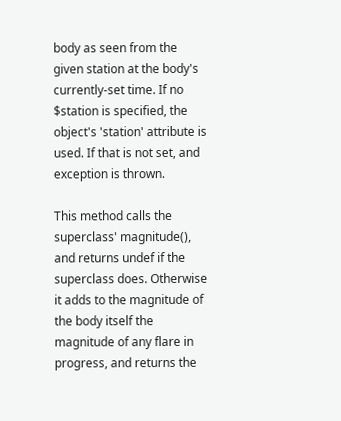body as seen from the given station at the body's currently-set time. If no $station is specified, the object's 'station' attribute is used. If that is not set, and exception is thrown.

This method calls the superclass' magnitude(), and returns undef if the superclass does. Otherwise it adds to the magnitude of the body itself the magnitude of any flare in progress, and returns the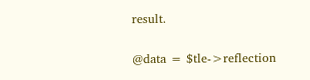result.

@data = $tle->reflection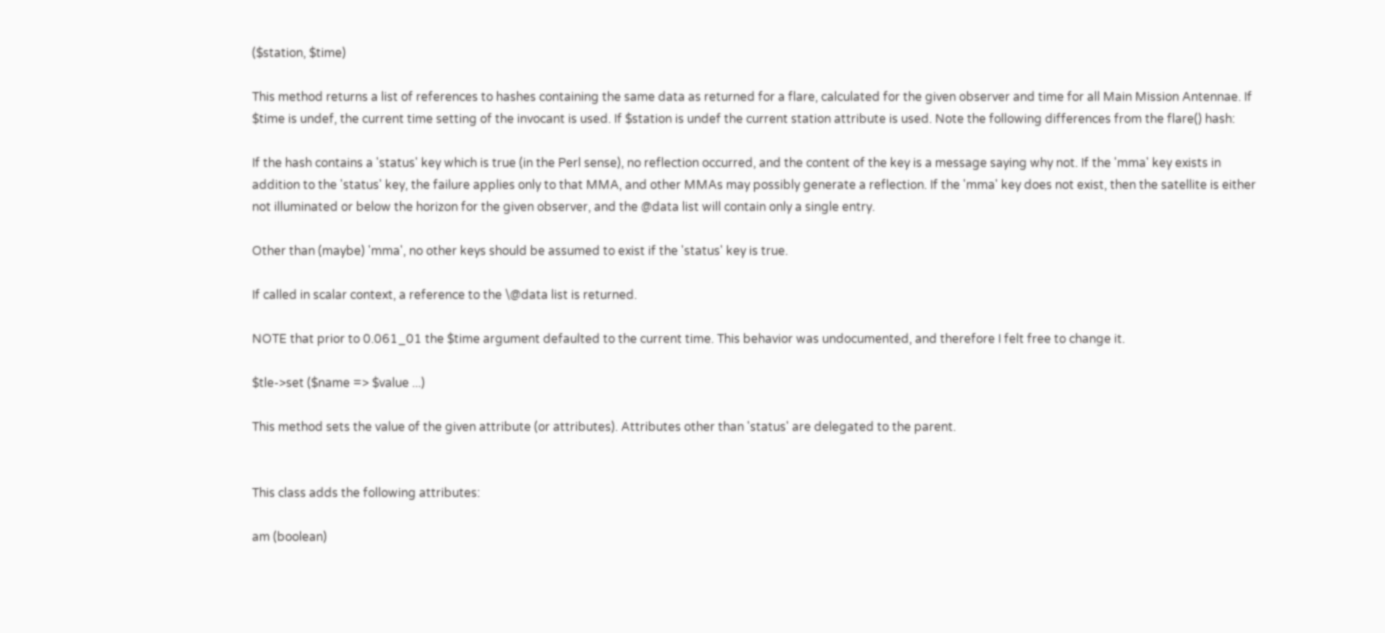($station, $time)

This method returns a list of references to hashes containing the same data as returned for a flare, calculated for the given observer and time for all Main Mission Antennae. If $time is undef, the current time setting of the invocant is used. If $station is undef the current station attribute is used. Note the following differences from the flare() hash:

If the hash contains a 'status' key which is true (in the Perl sense), no reflection occurred, and the content of the key is a message saying why not. If the 'mma' key exists in addition to the 'status' key, the failure applies only to that MMA, and other MMAs may possibly generate a reflection. If the 'mma' key does not exist, then the satellite is either not illuminated or below the horizon for the given observer, and the @data list will contain only a single entry.

Other than (maybe) 'mma', no other keys should be assumed to exist if the 'status' key is true.

If called in scalar context, a reference to the \@data list is returned.

NOTE that prior to 0.061_01 the $time argument defaulted to the current time. This behavior was undocumented, and therefore I felt free to change it.

$tle->set ($name => $value ...)

This method sets the value of the given attribute (or attributes). Attributes other than 'status' are delegated to the parent.


This class adds the following attributes:

am (boolean)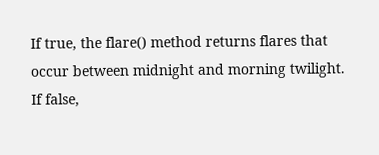If true, the flare() method returns flares that occur between midnight and morning twilight. If false,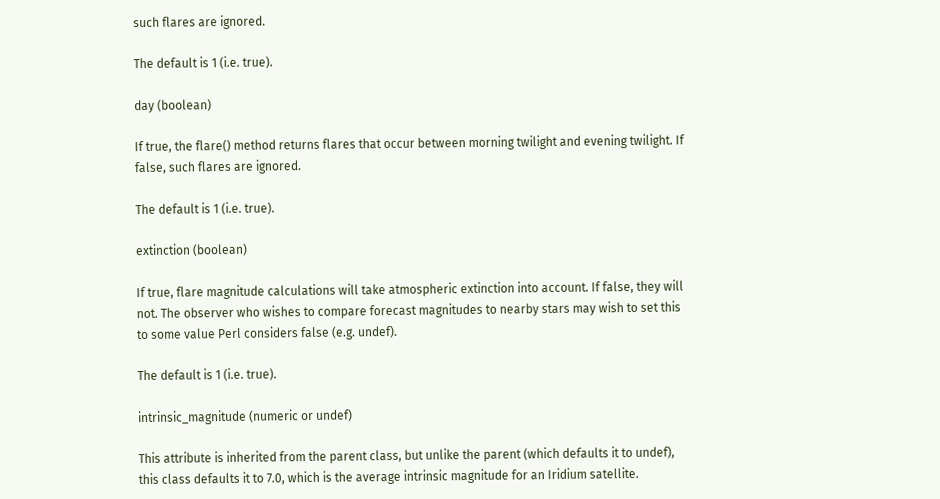such flares are ignored.

The default is 1 (i.e. true).

day (boolean)

If true, the flare() method returns flares that occur between morning twilight and evening twilight. If false, such flares are ignored.

The default is 1 (i.e. true).

extinction (boolean)

If true, flare magnitude calculations will take atmospheric extinction into account. If false, they will not. The observer who wishes to compare forecast magnitudes to nearby stars may wish to set this to some value Perl considers false (e.g. undef).

The default is 1 (i.e. true).

intrinsic_magnitude (numeric or undef)

This attribute is inherited from the parent class, but unlike the parent (which defaults it to undef), this class defaults it to 7.0, which is the average intrinsic magnitude for an Iridium satellite.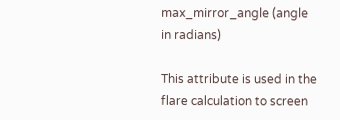max_mirror_angle (angle in radians)

This attribute is used in the flare calculation to screen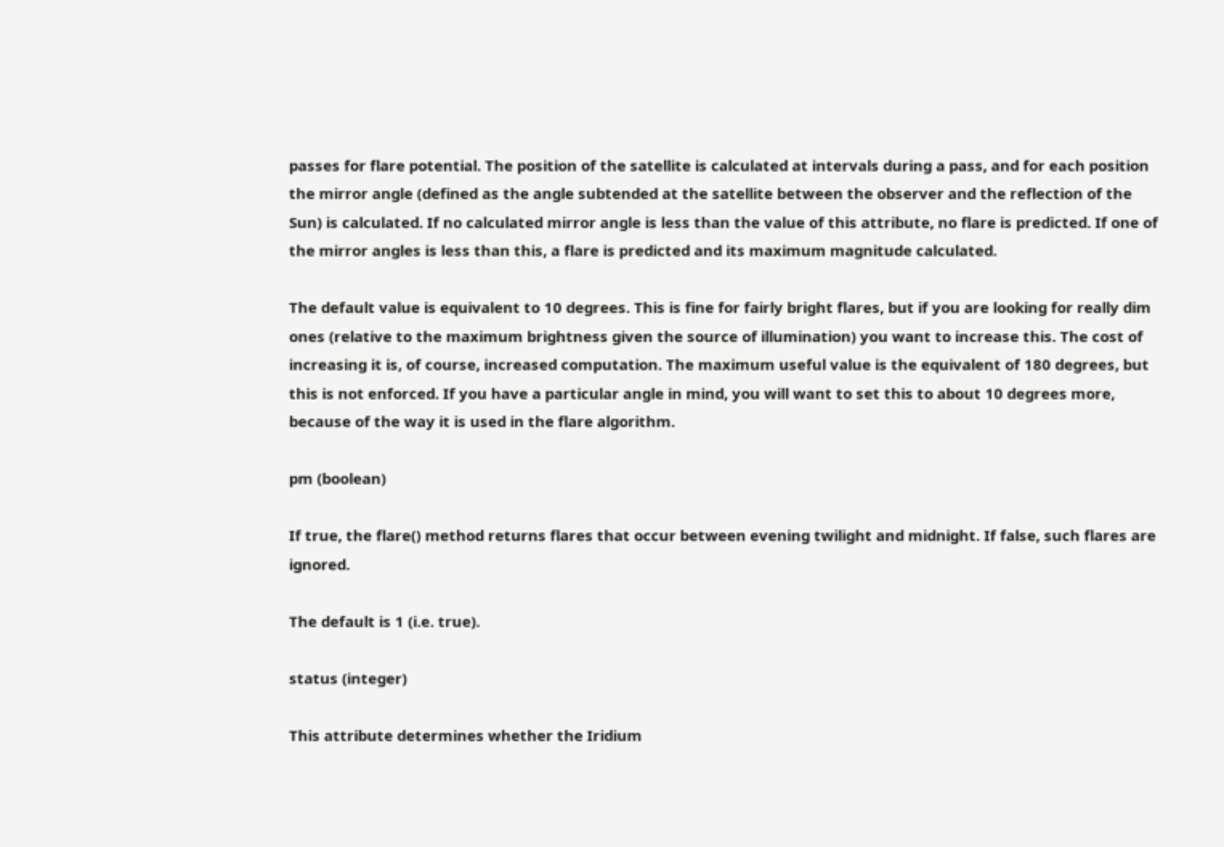passes for flare potential. The position of the satellite is calculated at intervals during a pass, and for each position the mirror angle (defined as the angle subtended at the satellite between the observer and the reflection of the Sun) is calculated. If no calculated mirror angle is less than the value of this attribute, no flare is predicted. If one of the mirror angles is less than this, a flare is predicted and its maximum magnitude calculated.

The default value is equivalent to 10 degrees. This is fine for fairly bright flares, but if you are looking for really dim ones (relative to the maximum brightness given the source of illumination) you want to increase this. The cost of increasing it is, of course, increased computation. The maximum useful value is the equivalent of 180 degrees, but this is not enforced. If you have a particular angle in mind, you will want to set this to about 10 degrees more, because of the way it is used in the flare algorithm.

pm (boolean)

If true, the flare() method returns flares that occur between evening twilight and midnight. If false, such flares are ignored.

The default is 1 (i.e. true).

status (integer)

This attribute determines whether the Iridium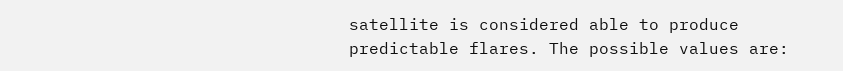satellite is considered able to produce predictable flares. The possible values are: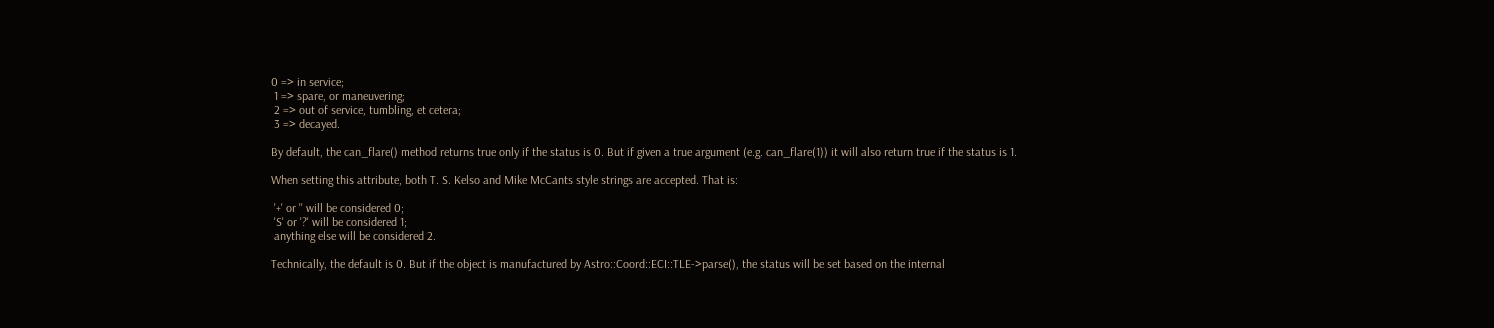0 => in service;
 1 => spare, or maneuvering;
 2 => out of service, tumbling, et cetera;
 3 => decayed.

By default, the can_flare() method returns true only if the status is 0. But if given a true argument (e.g. can_flare(1)) it will also return true if the status is 1.

When setting this attribute, both T. S. Kelso and Mike McCants style strings are accepted. That is:

 '+' or '' will be considered 0;
 'S' or '?' will be considered 1;
 anything else will be considered 2.

Technically, the default is 0. But if the object is manufactured by Astro::Coord::ECI::TLE->parse(), the status will be set based on the internal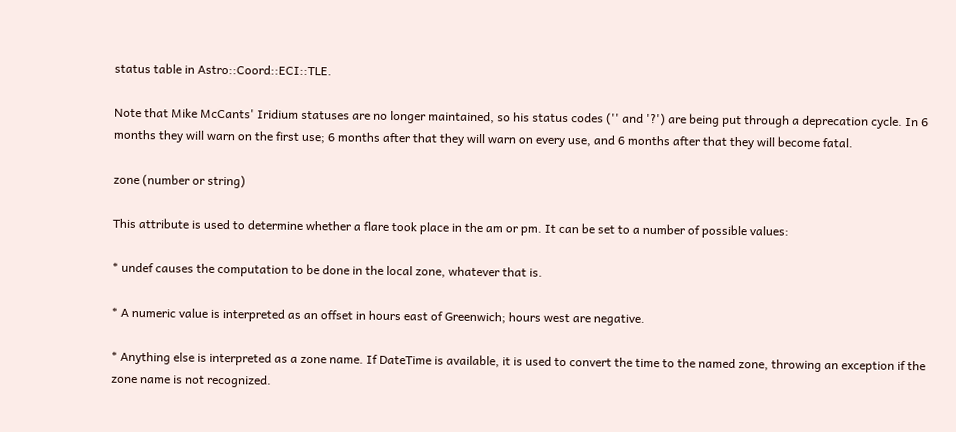status table in Astro::Coord::ECI::TLE.

Note that Mike McCants' Iridium statuses are no longer maintained, so his status codes ('' and '?') are being put through a deprecation cycle. In 6 months they will warn on the first use; 6 months after that they will warn on every use, and 6 months after that they will become fatal.

zone (number or string)

This attribute is used to determine whether a flare took place in the am or pm. It can be set to a number of possible values:

* undef causes the computation to be done in the local zone, whatever that is.

* A numeric value is interpreted as an offset in hours east of Greenwich; hours west are negative.

* Anything else is interpreted as a zone name. If DateTime is available, it is used to convert the time to the named zone, throwing an exception if the zone name is not recognized.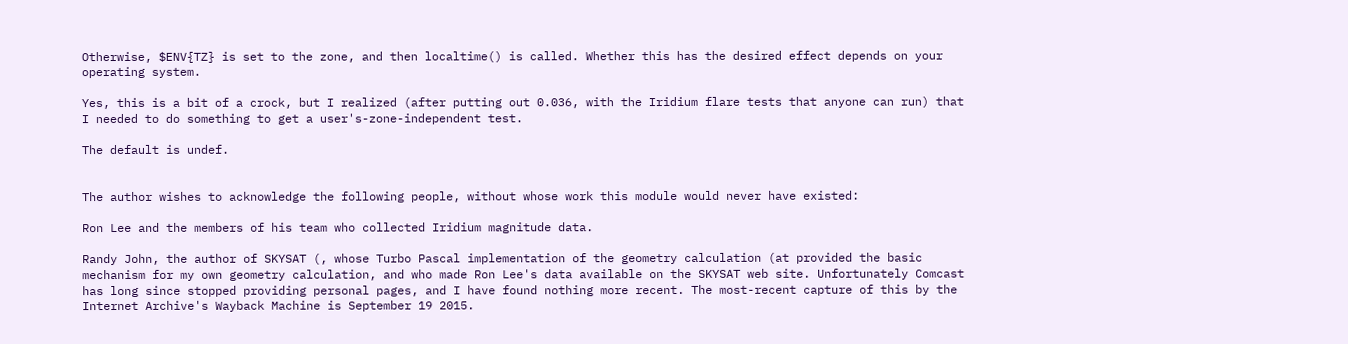Otherwise, $ENV{TZ} is set to the zone, and then localtime() is called. Whether this has the desired effect depends on your operating system.

Yes, this is a bit of a crock, but I realized (after putting out 0.036, with the Iridium flare tests that anyone can run) that I needed to do something to get a user's-zone-independent test.

The default is undef.


The author wishes to acknowledge the following people, without whose work this module would never have existed:

Ron Lee and the members of his team who collected Iridium magnitude data.

Randy John, the author of SKYSAT (, whose Turbo Pascal implementation of the geometry calculation (at provided the basic mechanism for my own geometry calculation, and who made Ron Lee's data available on the SKYSAT web site. Unfortunately Comcast has long since stopped providing personal pages, and I have found nothing more recent. The most-recent capture of this by the Internet Archive's Wayback Machine is September 19 2015.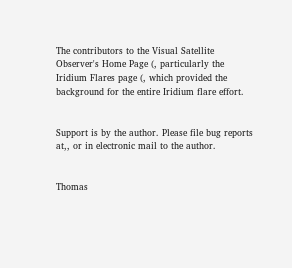The contributors to the Visual Satellite Observer's Home Page (, particularly the Iridium Flares page (, which provided the background for the entire Iridium flare effort.


Support is by the author. Please file bug reports at,, or in electronic mail to the author.


Thomas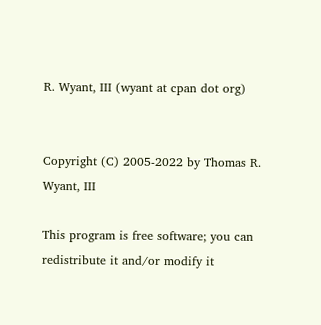R. Wyant, III (wyant at cpan dot org)


Copyright (C) 2005-2022 by Thomas R. Wyant, III

This program is free software; you can redistribute it and/or modify it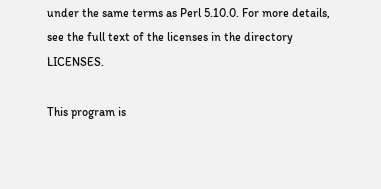under the same terms as Perl 5.10.0. For more details, see the full text of the licenses in the directory LICENSES.

This program is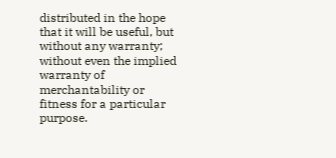distributed in the hope that it will be useful, but without any warranty; without even the implied warranty of merchantability or fitness for a particular purpose.